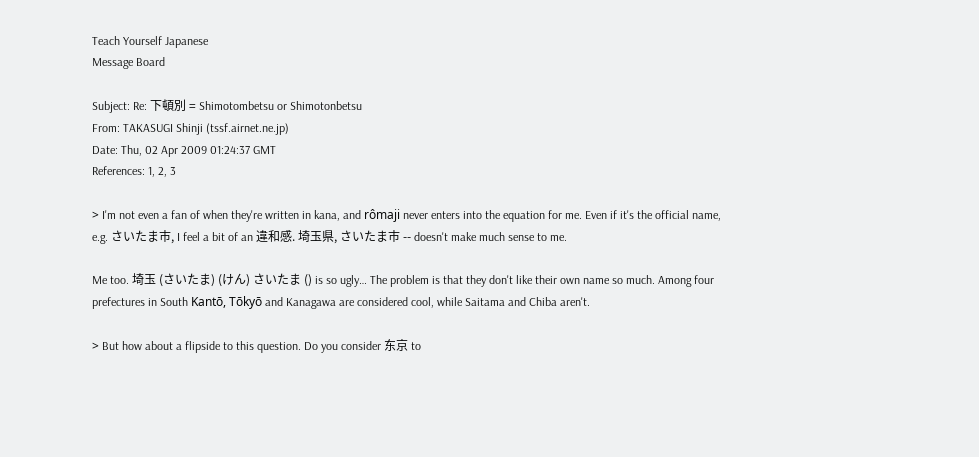Teach Yourself Japanese
Message Board

Subject: Re: 下頓別 = Shimotombetsu or Shimotonbetsu
From: TAKASUGI Shinji (tssf.airnet.ne.jp)
Date: Thu, 02 Apr 2009 01:24:37 GMT
References: 1, 2, 3

> I'm not even a fan of when they're written in kana, and rômaji never enters into the equation for me. Even if it's the official name, e.g. さいたま市, I feel a bit of an 違和感. 埼玉県, さいたま市 -- doesn't make much sense to me.

Me too. 埼玉 (さいたま) (けん) さいたま () is so ugly… The problem is that they don't like their own name so much. Among four prefectures in South Kantō, Tōkyō and Kanagawa are considered cool, while Saitama and Chiba aren't.

> But how about a flipside to this question. Do you consider 东京 to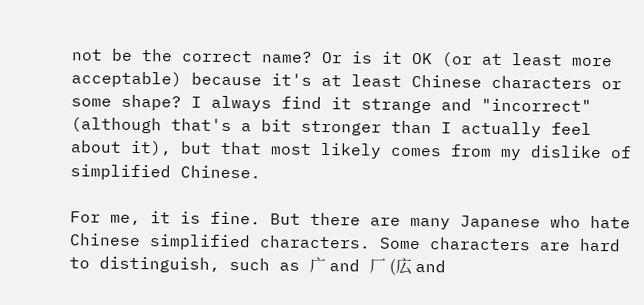not be the correct name? Or is it OK (or at least more acceptable) because it's at least Chinese characters or some shape? I always find it strange and "incorrect" (although that's a bit stronger than I actually feel about it), but that most likely comes from my dislike of simplified Chinese.

For me, it is fine. But there are many Japanese who hate Chinese simplified characters. Some characters are hard to distinguish, such as 广 and 厂 (広 and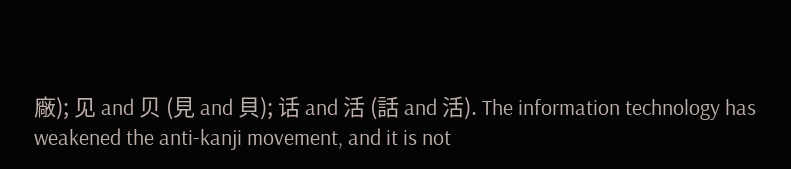廠); 见 and 贝 (見 and 貝); 话 and 活 (話 and 活). The information technology has weakened the anti-kanji movement, and it is not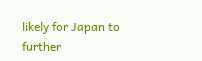likely for Japan to further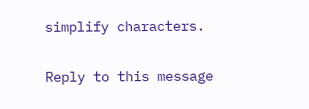simplify characters.

Reply to this message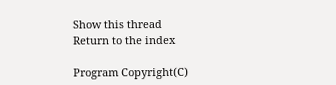Show this thread
Return to the index

Program Copyright(C)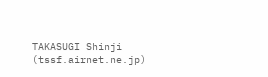TAKASUGI Shinji (tssf.airnet.ne.jp)